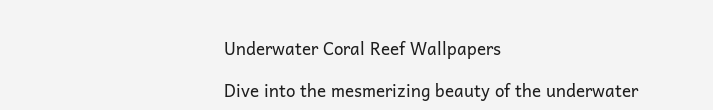Underwater Coral Reef Wallpapers

Dive into the mesmerizing beauty of the underwater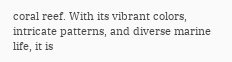coral reef. With its vibrant colors, intricate patterns, and diverse marine life, it is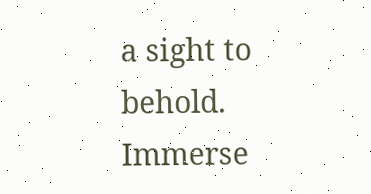a sight to behold. Immerse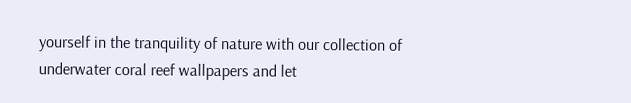yourself in the tranquility of nature with our collection of underwater coral reef wallpapers and let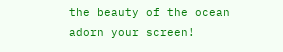the beauty of the ocean adorn your screen!